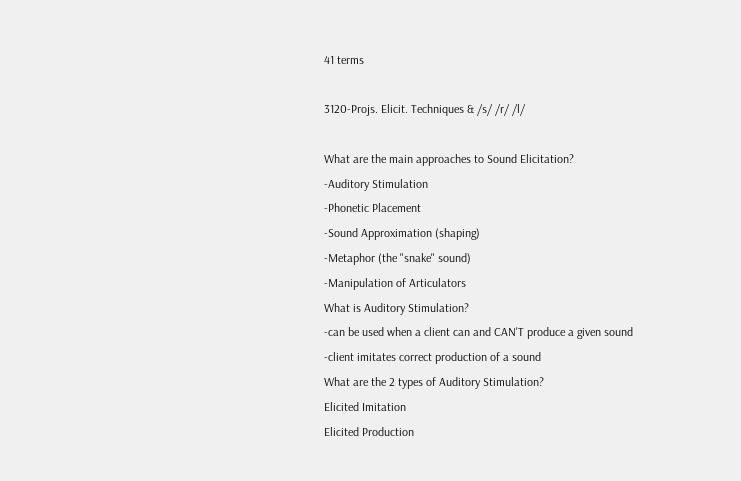41 terms

3120-Projs. Elicit. Techniques & /s/ /r/ /l/

What are the main approaches to Sound Elicitation?
-Auditory Stimulation
-Phonetic Placement
-Sound Approximation (shaping)
-Metaphor (the "snake" sound)
-Manipulation of Articulators
What is Auditory Stimulation?
-can be used when a client can and CAN'T produce a given sound
-client imitates correct production of a sound
What are the 2 types of Auditory Stimulation?
Elicited Imitation
Elicited Production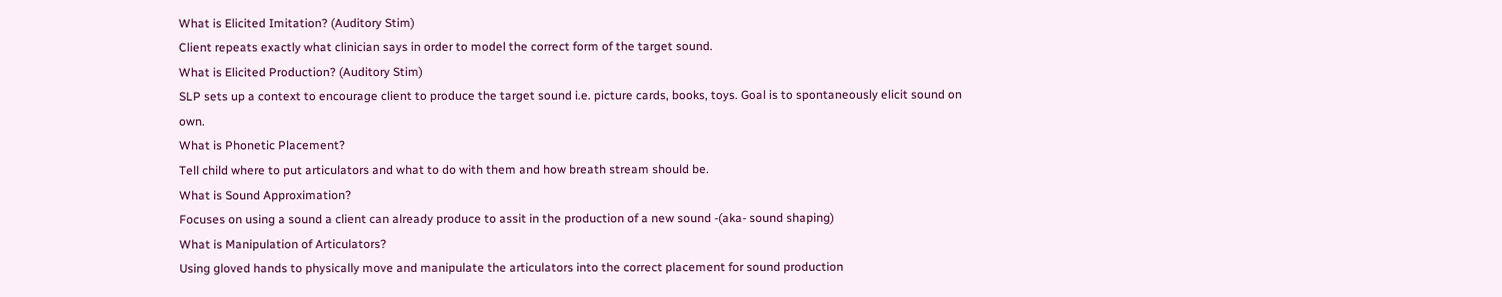What is Elicited Imitation? (Auditory Stim)
Client repeats exactly what clinician says in order to model the correct form of the target sound.
What is Elicited Production? (Auditory Stim)
SLP sets up a context to encourage client to produce the target sound i.e. picture cards, books, toys. Goal is to spontaneously elicit sound on own.
What is Phonetic Placement?
Tell child where to put articulators and what to do with them and how breath stream should be.
What is Sound Approximation?
Focuses on using a sound a client can already produce to assit in the production of a new sound -(aka- sound shaping)
What is Manipulation of Articulators?
Using gloved hands to physically move and manipulate the articulators into the correct placement for sound production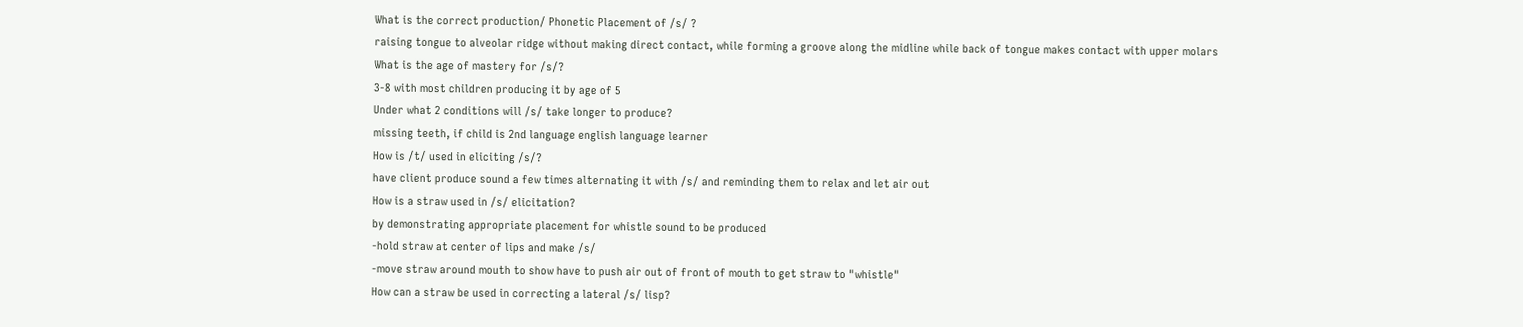What is the correct production/ Phonetic Placement of /s/ ?
raising tongue to alveolar ridge without making direct contact, while forming a groove along the midline while back of tongue makes contact with upper molars
What is the age of mastery for /s/?
3-8 with most children producing it by age of 5
Under what 2 conditions will /s/ take longer to produce?
missing teeth, if child is 2nd language english language learner
How is /t/ used in eliciting /s/?
have client produce sound a few times alternating it with /s/ and reminding them to relax and let air out
How is a straw used in /s/ elicitation?
by demonstrating appropriate placement for whistle sound to be produced
-hold straw at center of lips and make /s/
-move straw around mouth to show have to push air out of front of mouth to get straw to "whistle"
How can a straw be used in correcting a lateral /s/ lisp?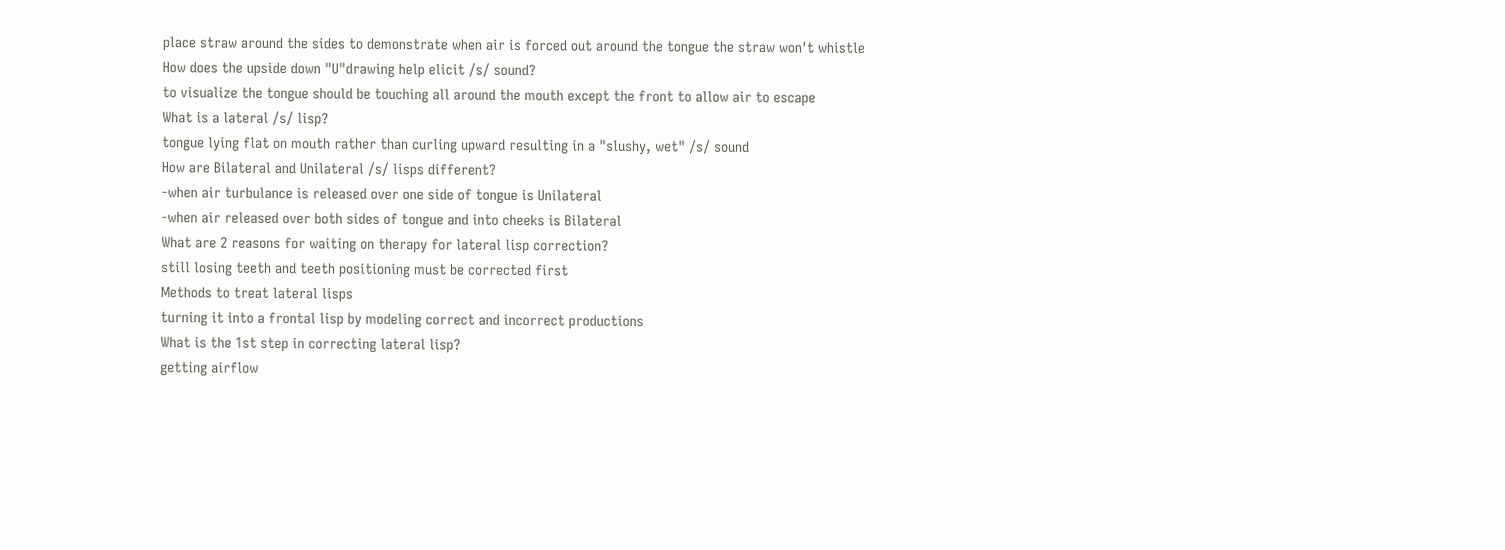place straw around the sides to demonstrate when air is forced out around the tongue the straw won't whistle
How does the upside down "U"drawing help elicit /s/ sound?
to visualize the tongue should be touching all around the mouth except the front to allow air to escape
What is a lateral /s/ lisp?
tongue lying flat on mouth rather than curling upward resulting in a "slushy, wet" /s/ sound
How are Bilateral and Unilateral /s/ lisps different?
-when air turbulance is released over one side of tongue is Unilateral
-when air released over both sides of tongue and into cheeks is Bilateral
What are 2 reasons for waiting on therapy for lateral lisp correction?
still losing teeth and teeth positioning must be corrected first
Methods to treat lateral lisps
turning it into a frontal lisp by modeling correct and incorrect productions
What is the 1st step in correcting lateral lisp?
getting airflow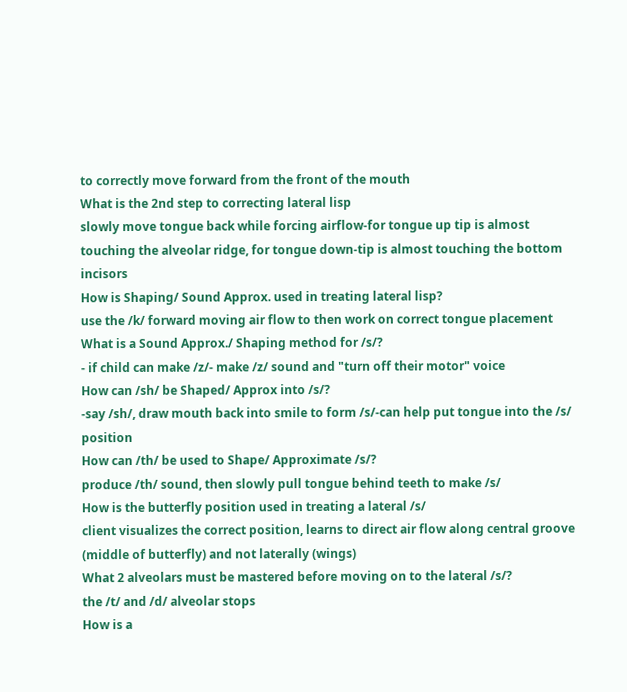to correctly move forward from the front of the mouth
What is the 2nd step to correcting lateral lisp
slowly move tongue back while forcing airflow-for tongue up tip is almost touching the alveolar ridge, for tongue down-tip is almost touching the bottom incisors
How is Shaping/ Sound Approx. used in treating lateral lisp?
use the /k/ forward moving air flow to then work on correct tongue placement
What is a Sound Approx./ Shaping method for /s/?
- if child can make /z/- make /z/ sound and "turn off their motor" voice
How can /sh/ be Shaped/ Approx into /s/?
-say /sh/, draw mouth back into smile to form /s/-can help put tongue into the /s/ position
How can /th/ be used to Shape/ Approximate /s/?
produce /th/ sound, then slowly pull tongue behind teeth to make /s/
How is the butterfly position used in treating a lateral /s/
client visualizes the correct position, learns to direct air flow along central groove (middle of butterfly) and not laterally (wings)
What 2 alveolars must be mastered before moving on to the lateral /s/?
the /t/ and /d/ alveolar stops
How is a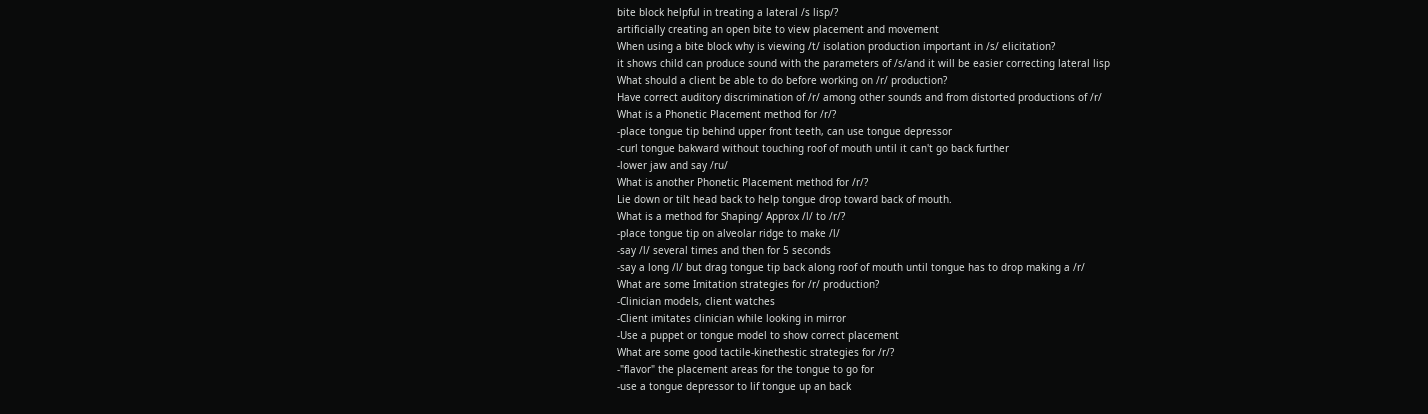bite block helpful in treating a lateral /s lisp/?
artificially creating an open bite to view placement and movement
When using a bite block why is viewing /t/ isolation production important in /s/ elicitation?
it shows child can produce sound with the parameters of /s/and it will be easier correcting lateral lisp
What should a client be able to do before working on /r/ production?
Have correct auditory discrimination of /r/ among other sounds and from distorted productions of /r/
What is a Phonetic Placement method for /r/?
-place tongue tip behind upper front teeth, can use tongue depressor
-curl tongue bakward without touching roof of mouth until it can't go back further
-lower jaw and say /ru/
What is another Phonetic Placement method for /r/?
Lie down or tilt head back to help tongue drop toward back of mouth.
What is a method for Shaping/ Approx /l/ to /r/?
-place tongue tip on alveolar ridge to make /l/
-say /l/ several times and then for 5 seconds
-say a long /l/ but drag tongue tip back along roof of mouth until tongue has to drop making a /r/
What are some Imitation strategies for /r/ production?
-Clinician models, client watches
-Client imitates clinician while looking in mirror
-Use a puppet or tongue model to show correct placement
What are some good tactile-kinethestic strategies for /r/?
-"flavor" the placement areas for the tongue to go for
-use a tongue depressor to lif tongue up an back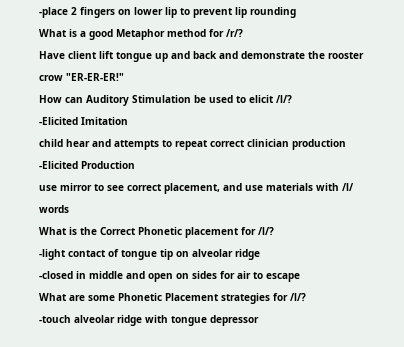-place 2 fingers on lower lip to prevent lip rounding
What is a good Metaphor method for /r/?
Have client lift tongue up and back and demonstrate the rooster crow "ER-ER-ER!"
How can Auditory Stimulation be used to elicit /l/?
-Elicited Imitation
child hear and attempts to repeat correct clinician production
-Elicited Production
use mirror to see correct placement, and use materials with /l/ words
What is the Correct Phonetic placement for /l/?
-light contact of tongue tip on alveolar ridge
-closed in middle and open on sides for air to escape
What are some Phonetic Placement strategies for /l/?
-touch alveolar ridge with tongue depressor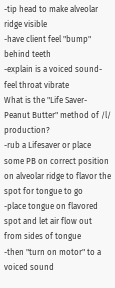-tip head to make alveolar ridge visible
-have client feel "bump" behind teeth
-explain is a voiced sound- feel throat vibrate
What is the "Life Saver-Peanut Butter" method of /l/ production?
-rub a Lifesaver or place some PB on correct position on alveolar ridge to flavor the spot for tongue to go
-place tongue on flavored spot and let air flow out from sides of tongue
-then "turn on motor" to a voiced sound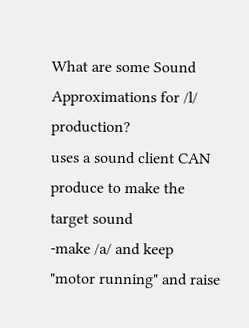What are some Sound Approximations for /l/ production?
uses a sound client CAN produce to make the target sound
-make /a/ and keep "motor running" and raise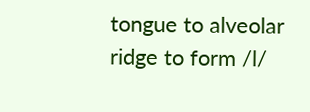tongue to alveolar ridge to form /l/